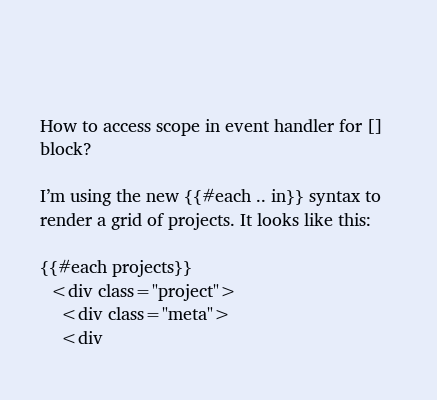How to access scope in event handler for [] block?

I’m using the new {{#each .. in}} syntax to render a grid of projects. It looks like this:

{{#each projects}}
  <div class="project">
    <div class="meta">
    <div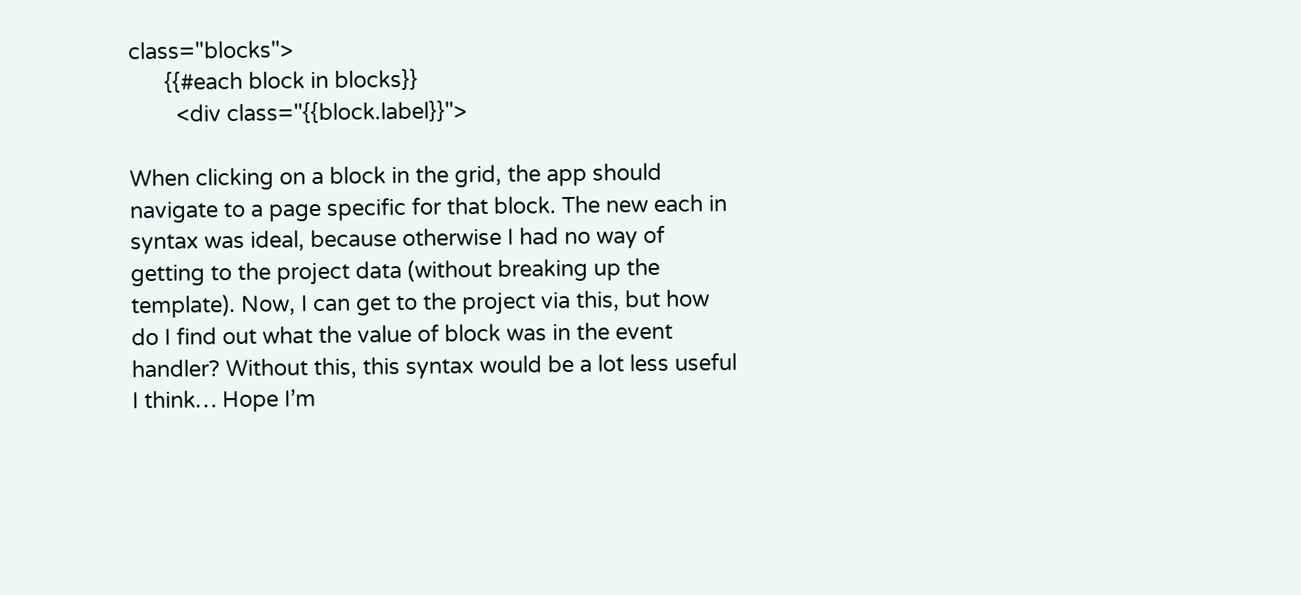class="blocks">
      {{#each block in blocks}}
        <div class="{{block.label}}">

When clicking on a block in the grid, the app should navigate to a page specific for that block. The new each in syntax was ideal, because otherwise I had no way of getting to the project data (without breaking up the template). Now, I can get to the project via this, but how do I find out what the value of block was in the event handler? Without this, this syntax would be a lot less useful I think… Hope I’m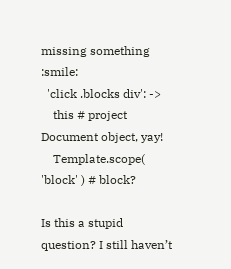missing something :smile:
  'click .blocks div': ->
    this # project Document object, yay!
    Template.scope( 'block' ) # block?

Is this a stupid question? I still haven’t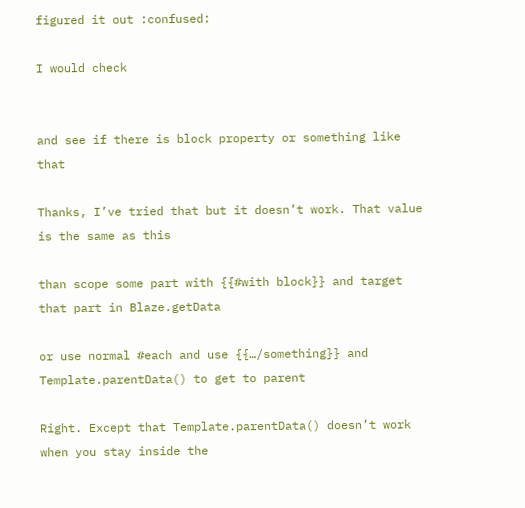figured it out :confused:

I would check


and see if there is block property or something like that

Thanks, I’ve tried that but it doesn’t work. That value is the same as this

than scope some part with {{#with block}} and target that part in Blaze.getData

or use normal #each and use {{…/something}} and Template.parentData() to get to parent

Right. Except that Template.parentData() doesn’t work when you stay inside the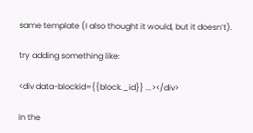same template (I also thought it would, but it doesn’t).

try adding something like:

<div data-blockid={{block._id}} ...></div>

In the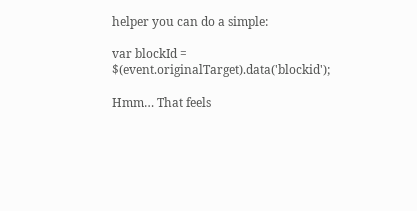helper you can do a simple:

var blockId = $(event.originalTarget).data('blockid');

Hmm… That feels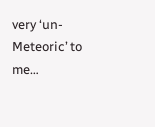very ‘un-Meteoric’ to me…